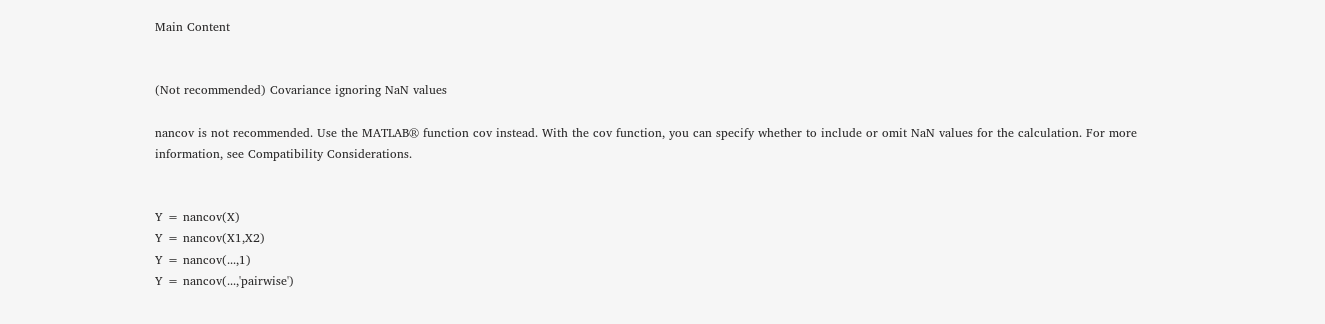Main Content


(Not recommended) Covariance ignoring NaN values

nancov is not recommended. Use the MATLAB® function cov instead. With the cov function, you can specify whether to include or omit NaN values for the calculation. For more information, see Compatibility Considerations.


Y = nancov(X)
Y = nancov(X1,X2)
Y = nancov(...,1)
Y = nancov(...,'pairwise')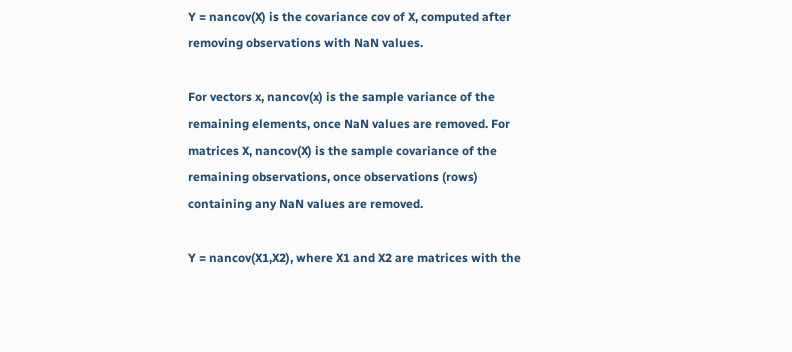Y = nancov(X) is the covariance cov of X, computed after removing observations with NaN values.

For vectors x, nancov(x) is the sample variance of the remaining elements, once NaN values are removed. For matrices X, nancov(X) is the sample covariance of the remaining observations, once observations (rows) containing any NaN values are removed.

Y = nancov(X1,X2), where X1 and X2 are matrices with the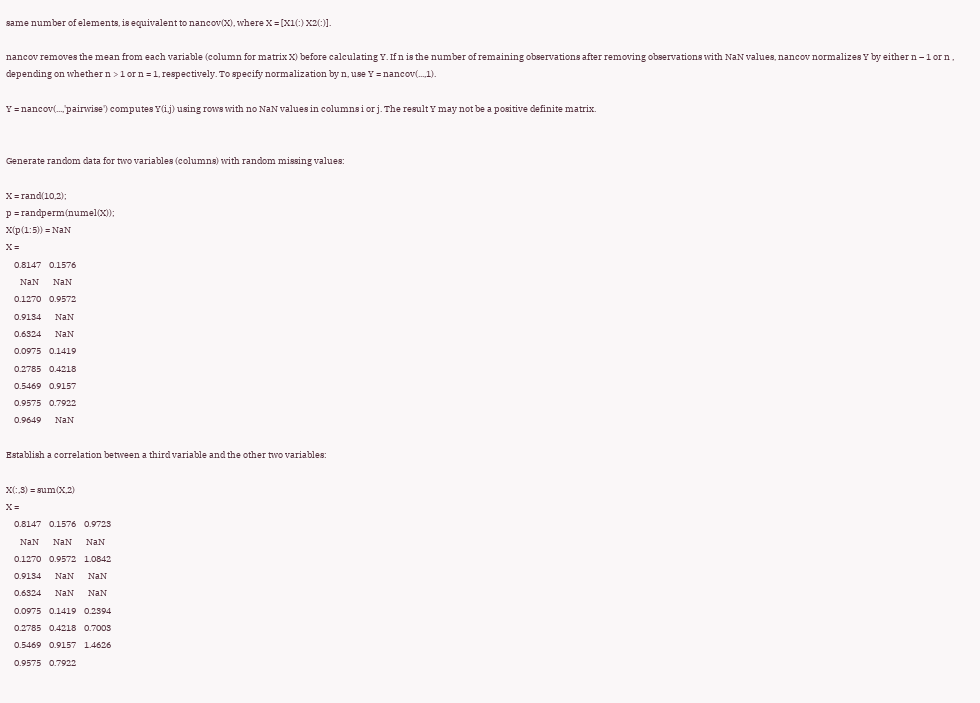same number of elements, is equivalent to nancov(X), where X = [X1(:) X2(:)].

nancov removes the mean from each variable (column for matrix X) before calculating Y. If n is the number of remaining observations after removing observations with NaN values, nancov normalizes Y by either n – 1 or n , depending on whether n > 1 or n = 1, respectively. To specify normalization by n, use Y = nancov(...,1).

Y = nancov(...,'pairwise') computes Y(i,j) using rows with no NaN values in columns i or j. The result Y may not be a positive definite matrix.


Generate random data for two variables (columns) with random missing values:

X = rand(10,2);
p = randperm(numel(X));
X(p(1:5)) = NaN
X =
    0.8147    0.1576
       NaN       NaN
    0.1270    0.9572
    0.9134       NaN
    0.6324       NaN
    0.0975    0.1419
    0.2785    0.4218
    0.5469    0.9157
    0.9575    0.7922
    0.9649       NaN

Establish a correlation between a third variable and the other two variables:

X(:,3) = sum(X,2)
X =
    0.8147    0.1576    0.9723
       NaN       NaN       NaN
    0.1270    0.9572    1.0842
    0.9134       NaN       NaN
    0.6324       NaN       NaN
    0.0975    0.1419    0.2394
    0.2785    0.4218    0.7003
    0.5469    0.9157    1.4626
    0.9575    0.7922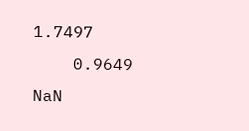1.7497
    0.9649       NaN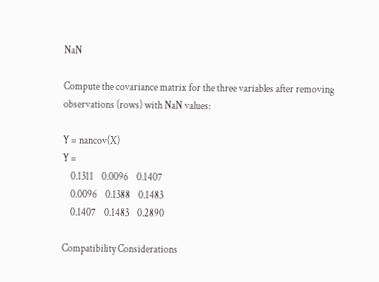NaN

Compute the covariance matrix for the three variables after removing observations (rows) with NaN values:

Y = nancov(X)
Y =
    0.1311    0.0096    0.1407
    0.0096    0.1388    0.1483
    0.1407    0.1483    0.2890

Compatibility Considerations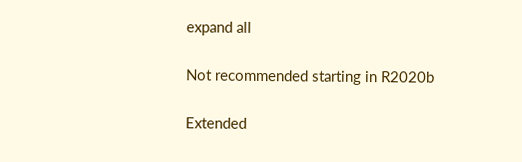expand all

Not recommended starting in R2020b

Extended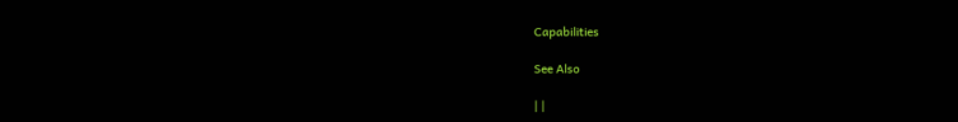Capabilities

See Also

| |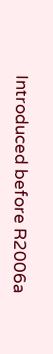Introduced before R2006a